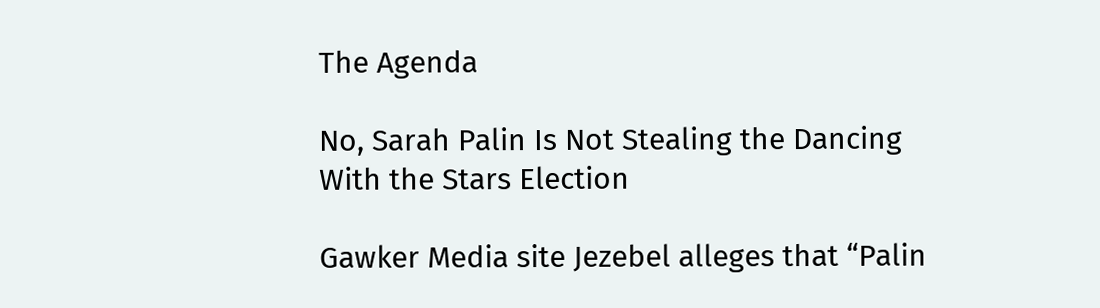The Agenda

No, Sarah Palin Is Not Stealing the Dancing With the Stars Election

Gawker Media site Jezebel alleges that “Palin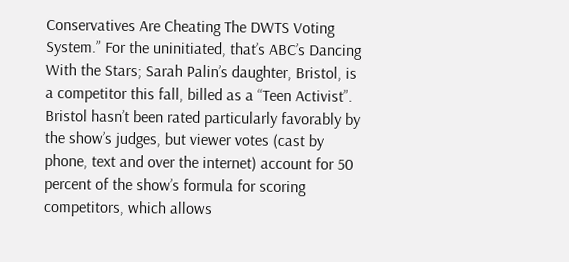Conservatives Are Cheating The DWTS Voting System.” For the uninitiated, that’s ABC’s Dancing With the Stars; Sarah Palin’s daughter, Bristol, is a competitor this fall, billed as a “Teen Activist”. Bristol hasn’t been rated particularly favorably by the show’s judges, but viewer votes (cast by phone, text and over the internet) account for 50 percent of the show’s formula for scoring competitors, which allows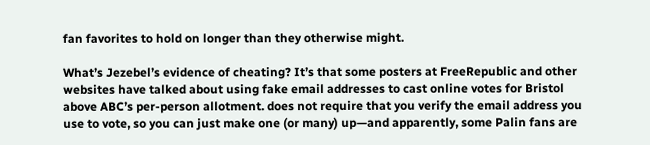fan favorites to hold on longer than they otherwise might.

What’s Jezebel’s evidence of cheating? It’s that some posters at FreeRepublic and other websites have talked about using fake email addresses to cast online votes for Bristol above ABC’s per-person allotment. does not require that you verify the email address you use to vote, so you can just make one (or many) up—and apparently, some Palin fans are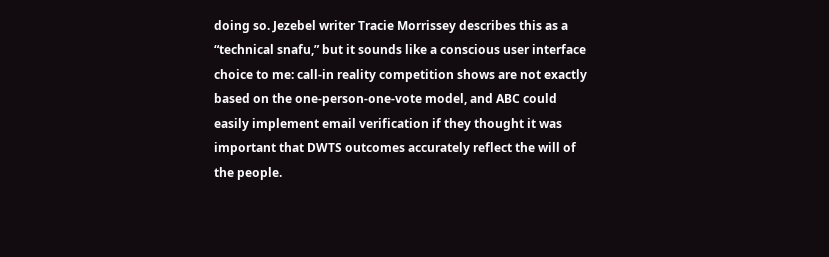doing so. Jezebel writer Tracie Morrissey describes this as a “technical snafu,” but it sounds like a conscious user interface choice to me: call-in reality competition shows are not exactly based on the one-person-one-vote model, and ABC could easily implement email verification if they thought it was important that DWTS outcomes accurately reflect the will of the people.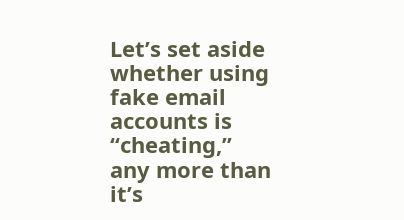Let’s set aside whether using fake email accounts is “cheating,” any more than it’s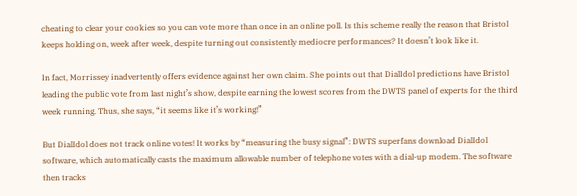cheating to clear your cookies so you can vote more than once in an online poll. Is this scheme really the reason that Bristol keeps holding on, week after week, despite turning out consistently mediocre performances? It doesn’t look like it.

In fact, Morrissey inadvertently offers evidence against her own claim. She points out that DialIdol predictions have Bristol leading the public vote from last night’s show, despite earning the lowest scores from the DWTS panel of experts for the third week running. Thus, she says, “it seems like it’s working!”

But DialIdol does not track online votes! It works by “measuring the busy signal”: DWTS superfans download DialIdol software, which automatically casts the maximum allowable number of telephone votes with a dial-up modem. The software then tracks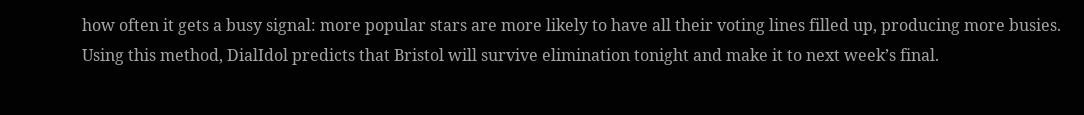how often it gets a busy signal: more popular stars are more likely to have all their voting lines filled up, producing more busies. Using this method, DialIdol predicts that Bristol will survive elimination tonight and make it to next week’s final.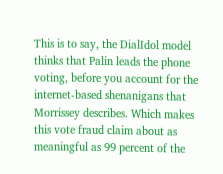This is to say, the DialIdol model thinks that Palin leads the phone voting, before you account for the internet-based shenanigans that Morrissey describes. Which makes this vote fraud claim about as meaningful as 99 percent of the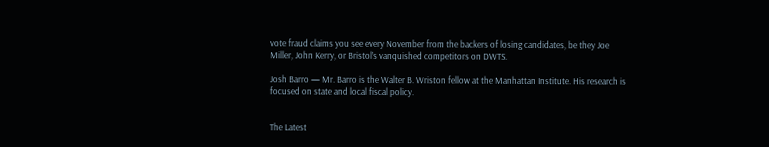vote fraud claims you see every November from the backers of losing candidates, be they Joe Miller, John Kerry, or Bristol’s vanquished competitors on DWTS.

Josh Barro — Mr. Barro is the Walter B. Wriston fellow at the Manhattan Institute. His research is focused on state and local fiscal policy.


The Latest